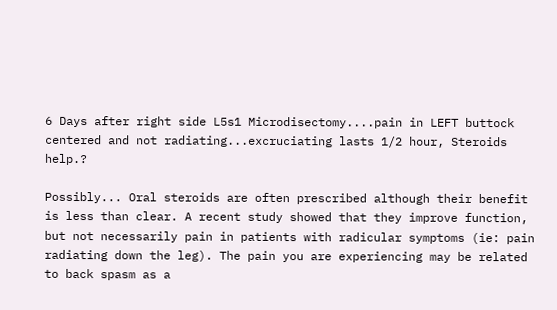6 Days after right side L5s1 Microdisectomy....pain in LEFT buttock centered and not radiating...excruciating lasts 1/2 hour, Steroids help.?

Possibly... Oral steroids are often prescribed although their benefit is less than clear. A recent study showed that they improve function, but not necessarily pain in patients with radicular symptoms (ie: pain radiating down the leg). The pain you are experiencing may be related to back spasm as a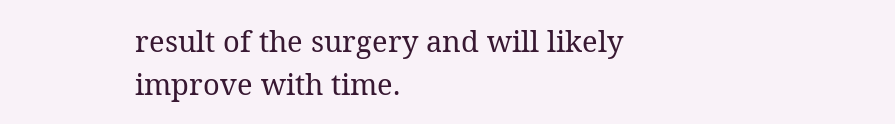result of the surgery and will likely improve with time.